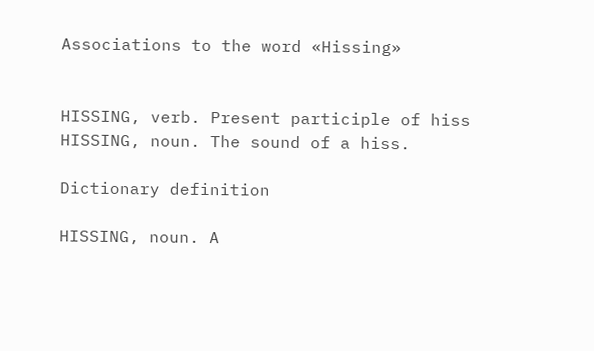Associations to the word «Hissing»


HISSING, verb. Present participle of hiss
HISSING, noun. The sound of a hiss.

Dictionary definition

HISSING, noun. A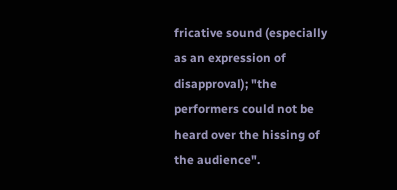fricative sound (especially as an expression of disapproval); "the performers could not be heard over the hissing of the audience".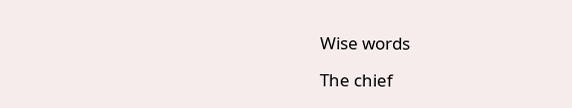Wise words

The chief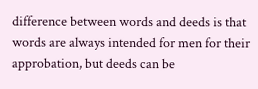difference between words and deeds is that words are always intended for men for their approbation, but deeds can be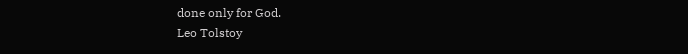done only for God.
Leo Tolstoy